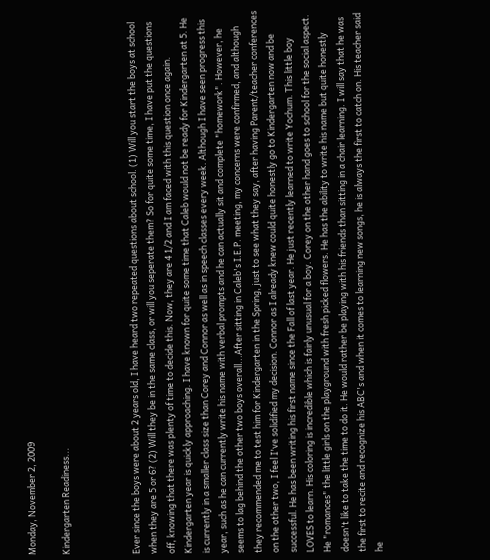Monday, November 2, 2009

Kindergarten Readiness...



Ever since the boys were about 2 years old, I have heard two repeated questions about school. (1) Will you start the boys at school when they are 5 or 6? (2) Will they be in the same class, or will you seperate them? So for quite some time, I have put the questions off, knowing that there was plenty of time to decide this. Now, they are 4 1/2 and I am faced with this question once again. Kindergarten year is quickly approaching. I have known for quite some time that Caleb would not be ready for Kindergarten at 5. He is currently in a smaller class size than Corey and Connor as well as in speech classes every week. Although I have seen progress this year, such as he can currently write his name with verbal prompts and he can actually sit and complete "homework". However, he seems to lag behind the other two boys overall...After sitting in Caleb's I.E.P. meeting, my concerns were confirmed, and although they recommended me to test him for Kindergarten in the Spring, just to see what they say, after having Parent/teacher conferences on the other two, I feel I've solidified my decision. Connor as I already knew could quite honestly go to Kindergarten now and be successful. He has been writing his first name since the Fall of last year. He just recently learned to write Yochum. This little boy LOVES to learn. His coloring is incredible which is fairly unusual for a boy. Corey on the other hand goes to school for the social aspect. He "romances" the little girls on the playground with fresh picked flowers. He has the ability to write his name but quite honestly doesn't like to take the time to do it. He would rather be playing with his friends than sitting in a chair learning. I will say that he was the first to recite and recognize his ABC's and when it comes to learning new songs, he is always the first to catch on. His teacher said he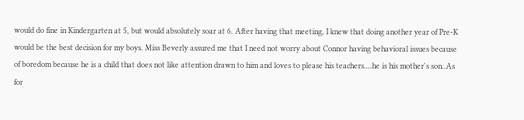would do fine in Kindergarten at 5, but would absolutely soar at 6. After having that meeting, I knew that doing another year of Pre-K would be the best decision for my boys. Miss Beverly assured me that I need not worry about Connor having behavioral issues because of boredom because he is a child that does not like attention drawn to him and loves to please his teachers....he is his mother's son..As for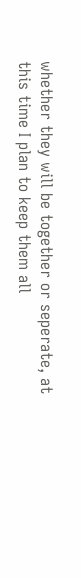whether they will be together or seperate, at this time I plan to keep them all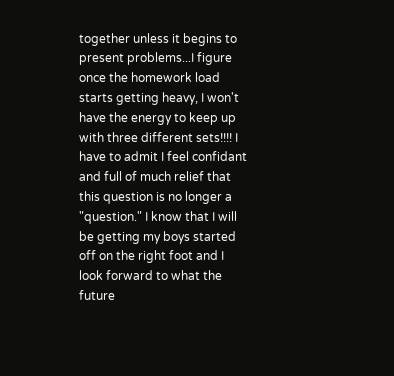together unless it begins to present problems...I figure once the homework load starts getting heavy, I won't have the energy to keep up with three different sets!!!! I have to admit I feel confidant and full of much relief that this question is no longer a "question." I know that I will be getting my boys started off on the right foot and I look forward to what the future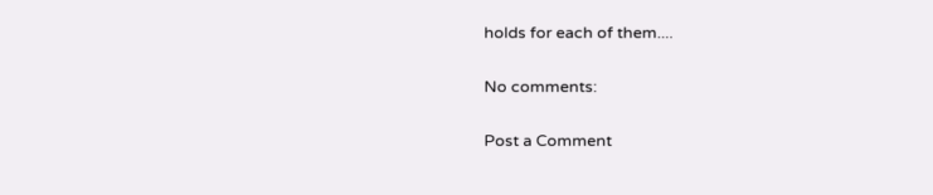holds for each of them....

No comments:

Post a Comment